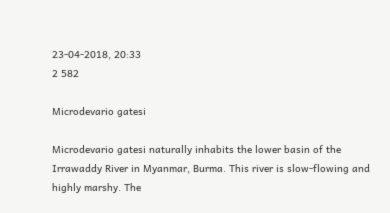23-04-2018, 20:33
2 582

Microdevario gatesi

Microdevario gatesi naturally inhabits the lower basin of the Irrawaddy River in Myanmar, Burma. This river is slow-flowing and highly marshy. The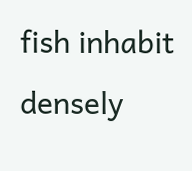fish inhabit densely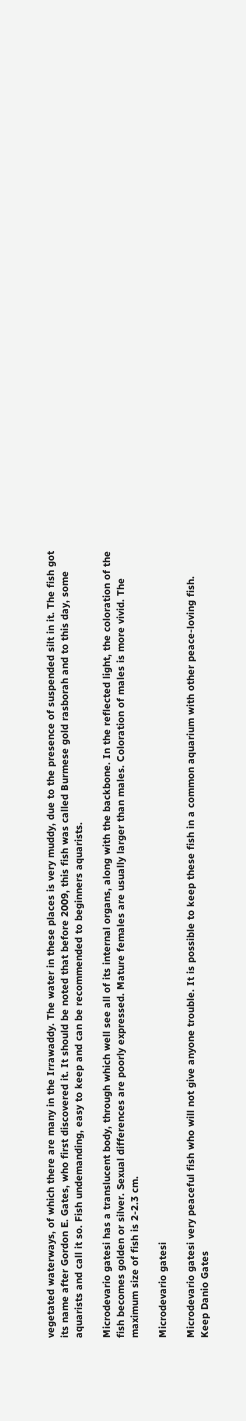vegetated waterways, of which there are many in the Irrawaddy. The water in these places is very muddy, due to the presence of suspended silt in it. The fish got its name after Gordon E. Gates, who first discovered it. It should be noted that before 2009, this fish was called Burmese gold rasborah and to this day, some aquarists and call it so. Fish undemanding, easy to keep and can be recommended to beginners aquarists.

Microdevario gatesi has a translucent body, through which well see all of its internal organs, along with the backbone. In the reflected light, the coloration of the fish becomes golden or silver. Sexual differences are poorly expressed. Mature females are usually larger than males. Coloration of males is more vivid. The maximum size of fish is 2-2.3 cm.

Microdevario gatesi

Microdevario gatesi very peaceful fish who will not give anyone trouble. It is possible to keep these fish in a common aquarium with other peace-loving fish. Keep Danio Gates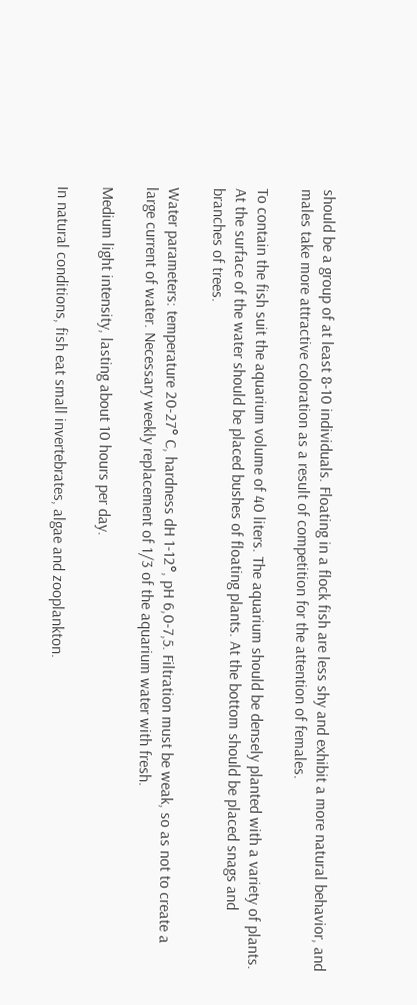should be a group of at least 8-10 individuals. Floating in a flock fish are less shy and exhibit a more natural behavior, and males take more attractive coloration as a result of competition for the attention of females.

To contain the fish suit the aquarium volume of 40 liters. The aquarium should be densely planted with a variety of plants. At the surface of the water should be placed bushes of floating plants. At the bottom should be placed snags and branches of trees.

Water parameters: temperature 20-27° C, hardness dH 1-12°, pH 6,0-7,5. Filtration must be weak, so as not to create a large current of water. Necessary weekly replacement of 1/3 of the aquarium water with fresh.

Medium light intensity, lasting about 10 hours per day.

In natural conditions, fish eat small invertebrates, algae and zooplankton.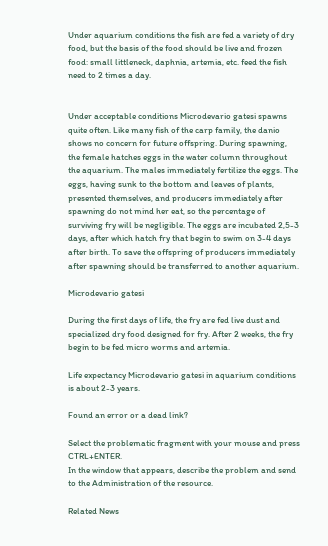Under aquarium conditions the fish are fed a variety of dry food, but the basis of the food should be live and frozen food: small littleneck, daphnia, artemia, etc. feed the fish need to 2 times a day.


Under acceptable conditions Microdevario gatesi spawns quite often. Like many fish of the carp family, the danio shows no concern for future offspring. During spawning, the female hatches eggs in the water column throughout the aquarium. The males immediately fertilize the eggs. The eggs, having sunk to the bottom and leaves of plants, presented themselves, and producers immediately after spawning do not mind her eat, so the percentage of surviving fry will be negligible. The eggs are incubated 2,5-3 days, after which hatch fry that begin to swim on 3-4 days after birth. To save the offspring of producers immediately after spawning should be transferred to another aquarium.

Microdevario gatesi

During the first days of life, the fry are fed live dust and specialized dry food designed for fry. After 2 weeks, the fry begin to be fed micro worms and artemia.

Life expectancy Microdevario gatesi in aquarium conditions is about 2-3 years.

Found an error or a dead link?

Select the problematic fragment with your mouse and press CTRL+ENTER.
In the window that appears, describe the problem and send to the Administration of the resource.

Related News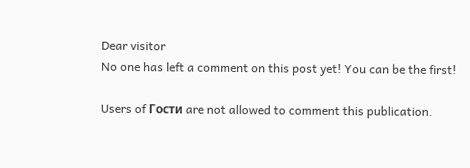Dear visitor
No one has left a comment on this post yet! You can be the first!

Users of Гости are not allowed to comment this publication.